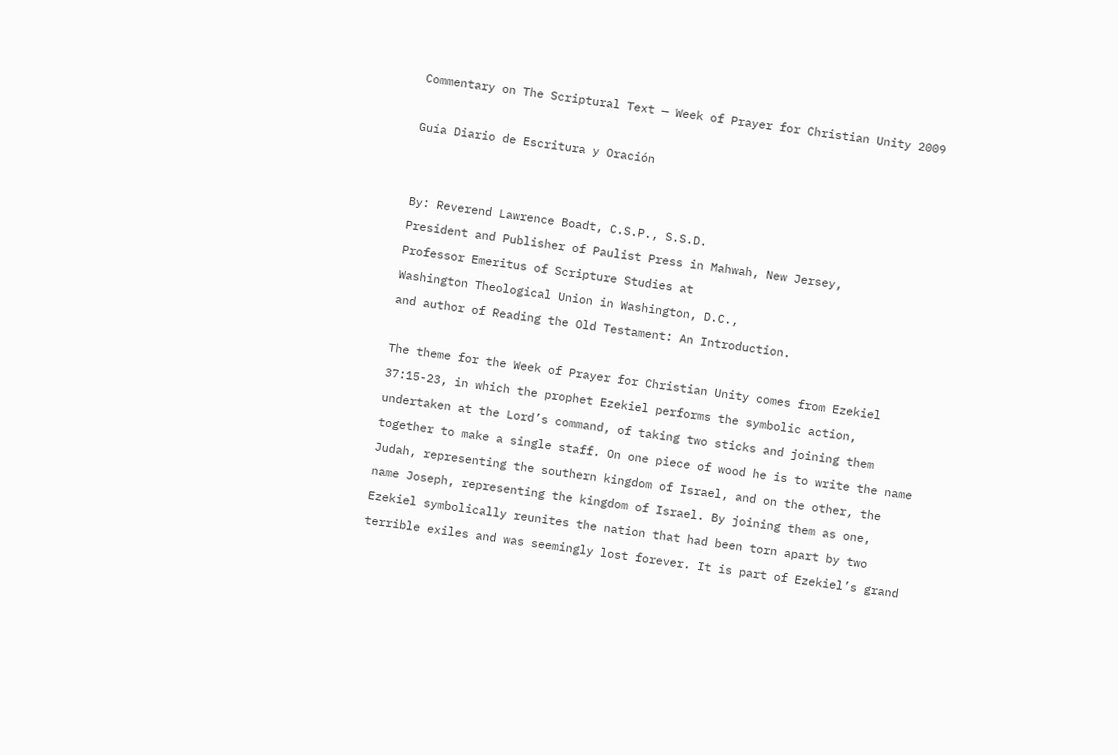Commentary on The Scriptural Text — Week of Prayer for Christian Unity 2009

Guía Diario de Escritura y Oración


By: Reverend Lawrence Boadt, C.S.P., S.S.D.
President and Publisher of Paulist Press in Mahwah, New Jersey,
Professor Emeritus of Scripture Studies at
Washington Theological Union in Washington, D.C.,
and author of Reading the Old Testament: An Introduction.

The theme for the Week of Prayer for Christian Unity comes from Ezekiel 37:15-23, in which the prophet Ezekiel performs the symbolic action, undertaken at the Lord’s command, of taking two sticks and joining them together to make a single staff. On one piece of wood he is to write the name Judah, representing the southern kingdom of Israel, and on the other, the name Joseph, representing the kingdom of Israel. By joining them as one, Ezekiel symbolically reunites the nation that had been torn apart by two terrible exiles and was seemingly lost forever. It is part of Ezekiel’s grand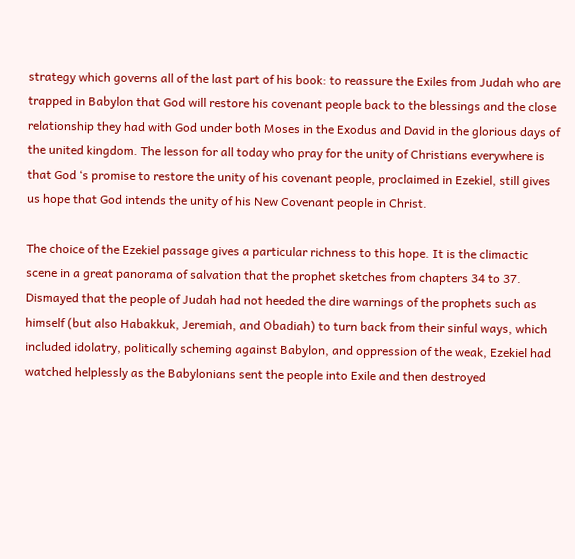strategy which governs all of the last part of his book: to reassure the Exiles from Judah who are trapped in Babylon that God will restore his covenant people back to the blessings and the close relationship they had with God under both Moses in the Exodus and David in the glorious days of the united kingdom. The lesson for all today who pray for the unity of Christians everywhere is that God ‘s promise to restore the unity of his covenant people, proclaimed in Ezekiel, still gives us hope that God intends the unity of his New Covenant people in Christ.

The choice of the Ezekiel passage gives a particular richness to this hope. It is the climactic scene in a great panorama of salvation that the prophet sketches from chapters 34 to 37. Dismayed that the people of Judah had not heeded the dire warnings of the prophets such as himself (but also Habakkuk, Jeremiah, and Obadiah) to turn back from their sinful ways, which included idolatry, politically scheming against Babylon, and oppression of the weak, Ezekiel had watched helplessly as the Babylonians sent the people into Exile and then destroyed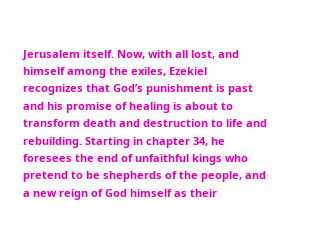Jerusalem itself. Now, with all lost, and himself among the exiles, Ezekiel recognizes that God’s punishment is past and his promise of healing is about to transform death and destruction to life and rebuilding. Starting in chapter 34, he foresees the end of unfaithful kings who pretend to be shepherds of the people, and a new reign of God himself as their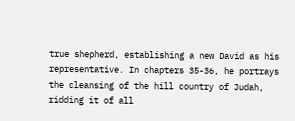true shepherd, establishing a new David as his representative. In chapters 35-36, he portrays the cleansing of the hill country of Judah, ridding it of all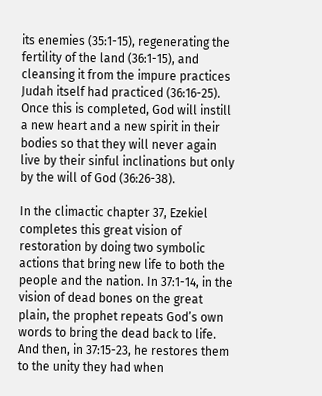its enemies (35:1-15), regenerating the fertility of the land (36:1-15), and cleansing it from the impure practices Judah itself had practiced (36:16-25). Once this is completed, God will instill a new heart and a new spirit in their bodies so that they will never again live by their sinful inclinations but only by the will of God (36:26-38).

In the climactic chapter 37, Ezekiel completes this great vision of restoration by doing two symbolic actions that bring new life to both the people and the nation. In 37:1-14, in the vision of dead bones on the great plain, the prophet repeats God’s own words to bring the dead back to life. And then, in 37:15-23, he restores them to the unity they had when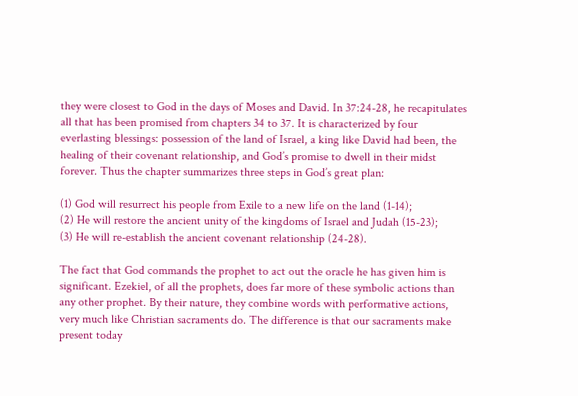they were closest to God in the days of Moses and David. In 37:24-28, he recapitulates all that has been promised from chapters 34 to 37. It is characterized by four everlasting blessings: possession of the land of Israel, a king like David had been, the healing of their covenant relationship, and God’s promise to dwell in their midst forever. Thus the chapter summarizes three steps in God’s great plan:

(1) God will resurrect his people from Exile to a new life on the land (1-14);
(2) He will restore the ancient unity of the kingdoms of Israel and Judah (15-23);
(3) He will re-establish the ancient covenant relationship (24-28).

The fact that God commands the prophet to act out the oracle he has given him is significant. Ezekiel, of all the prophets, does far more of these symbolic actions than any other prophet. By their nature, they combine words with performative actions, very much like Christian sacraments do. The difference is that our sacraments make present today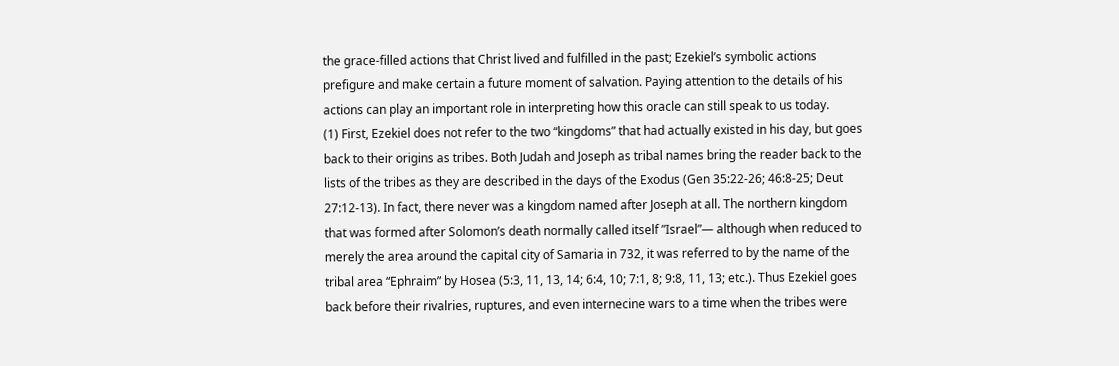the grace-filled actions that Christ lived and fulfilled in the past; Ezekiel’s symbolic actions prefigure and make certain a future moment of salvation. Paying attention to the details of his actions can play an important role in interpreting how this oracle can still speak to us today.
(1) First, Ezekiel does not refer to the two “kingdoms” that had actually existed in his day, but goes back to their origins as tribes. Both Judah and Joseph as tribal names bring the reader back to the lists of the tribes as they are described in the days of the Exodus (Gen 35:22-26; 46:8-25; Deut 27:12-13). In fact, there never was a kingdom named after Joseph at all. The northern kingdom that was formed after Solomon’s death normally called itself ”Israel”— although when reduced to merely the area around the capital city of Samaria in 732, it was referred to by the name of the tribal area “Ephraim” by Hosea (5:3, 11, 13, 14; 6:4, 10; 7:1, 8; 9:8, 11, 13; etc.). Thus Ezekiel goes back before their rivalries, ruptures, and even internecine wars to a time when the tribes were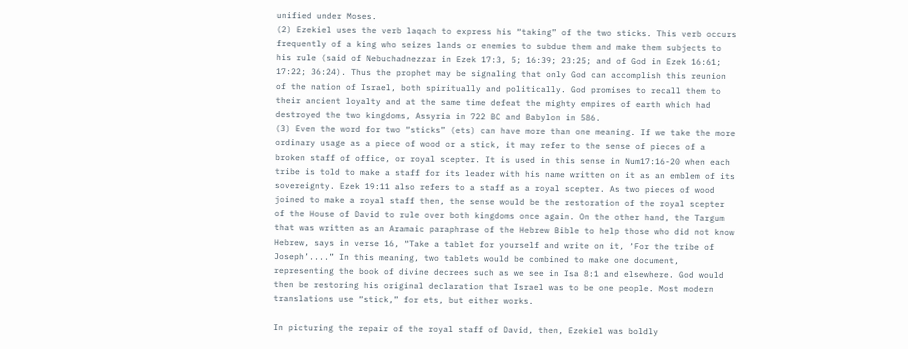unified under Moses.
(2) Ezekiel uses the verb laqach to express his “taking” of the two sticks. This verb occurs frequently of a king who seizes lands or enemies to subdue them and make them subjects to his rule (said of Nebuchadnezzar in Ezek 17:3, 5; 16:39; 23:25; and of God in Ezek 16:61; 17:22; 36:24). Thus the prophet may be signaling that only God can accomplish this reunion of the nation of Israel, both spiritually and politically. God promises to recall them to their ancient loyalty and at the same time defeat the mighty empires of earth which had destroyed the two kingdoms, Assyria in 722 BC and Babylon in 586.
(3) Even the word for two “sticks” (ets) can have more than one meaning. If we take the more ordinary usage as a piece of wood or a stick, it may refer to the sense of pieces of a broken staff of office, or royal scepter. It is used in this sense in Num17:16-20 when each tribe is told to make a staff for its leader with his name written on it as an emblem of its sovereignty. Ezek 19:11 also refers to a staff as a royal scepter. As two pieces of wood joined to make a royal staff then, the sense would be the restoration of the royal scepter of the House of David to rule over both kingdoms once again. On the other hand, the Targum that was written as an Aramaic paraphrase of the Hebrew Bible to help those who did not know Hebrew, says in verse 16, “Take a tablet for yourself and write on it, ‘For the tribe of Joseph’....” In this meaning, two tablets would be combined to make one document, representing the book of divine decrees such as we see in Isa 8:1 and elsewhere. God would then be restoring his original declaration that Israel was to be one people. Most modern translations use “stick,” for ets, but either works.

In picturing the repair of the royal staff of David, then, Ezekiel was boldly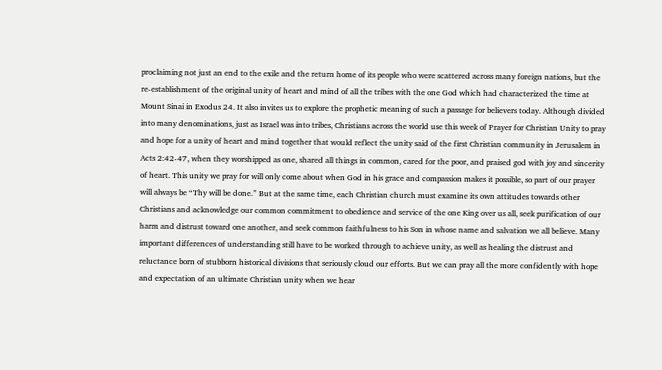proclaiming not just an end to the exile and the return home of its people who were scattered across many foreign nations, but the re-establishment of the original unity of heart and mind of all the tribes with the one God which had characterized the time at Mount Sinai in Exodus 24. It also invites us to explore the prophetic meaning of such a passage for believers today. Although divided into many denominations, just as Israel was into tribes, Christians across the world use this week of Prayer for Christian Unity to pray and hope for a unity of heart and mind together that would reflect the unity said of the first Christian community in Jerusalem in Acts 2:42-47, when they worshipped as one, shared all things in common, cared for the poor, and praised god with joy and sincerity of heart. This unity we pray for will only come about when God in his grace and compassion makes it possible, so part of our prayer will always be “Thy will be done.” But at the same time, each Christian church must examine its own attitudes towards other Christians and acknowledge our common commitment to obedience and service of the one King over us all, seek purification of our harm and distrust toward one another, and seek common faithfulness to his Son in whose name and salvation we all believe. Many important differences of understanding still have to be worked through to achieve unity, as well as healing the distrust and reluctance born of stubborn historical divisions that seriously cloud our efforts. But we can pray all the more confidently with hope and expectation of an ultimate Christian unity when we hear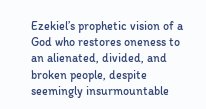Ezekiel’s prophetic vision of a God who restores oneness to an alienated, divided, and broken people, despite seemingly insurmountable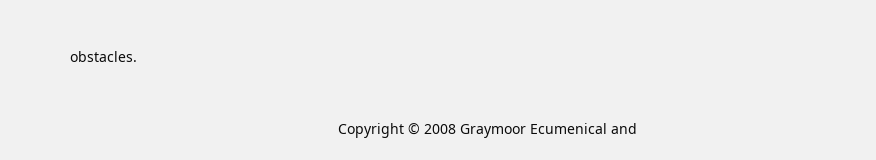obstacles.


                                                                   Copyright © 2008 Graymoor Ecumenical and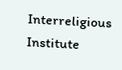Interreligious Institute